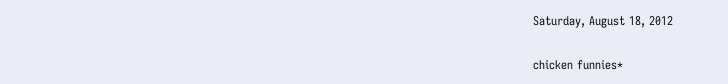Saturday, August 18, 2012

chicken funnies*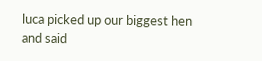luca picked up our biggest hen and said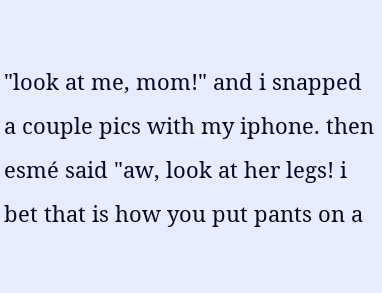"look at me, mom!" and i snapped a couple pics with my iphone. then esmé said "aw, look at her legs! i bet that is how you put pants on a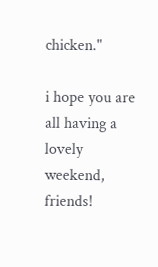chicken."

i hope you are all having a lovely weekend, friends!